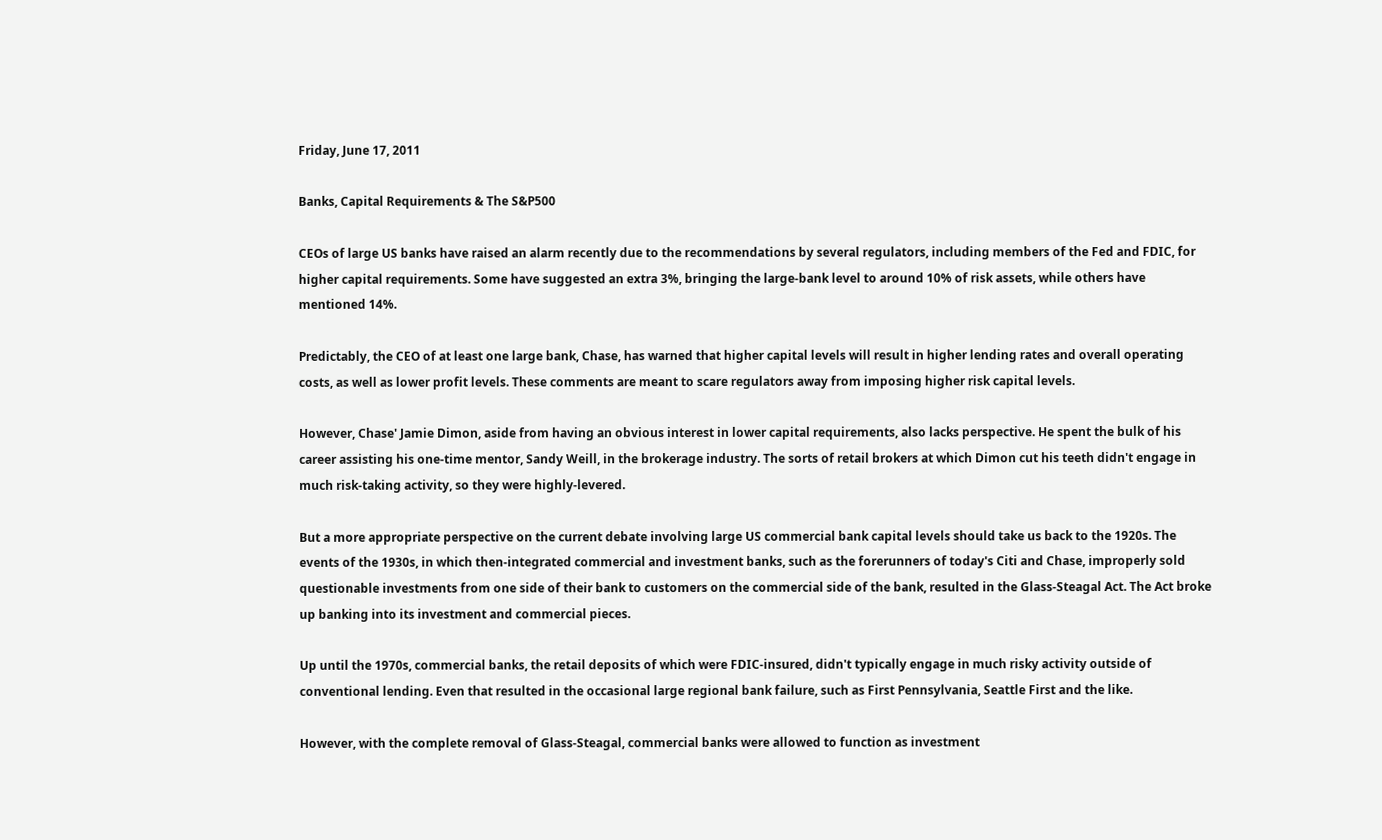Friday, June 17, 2011

Banks, Capital Requirements & The S&P500

CEOs of large US banks have raised an alarm recently due to the recommendations by several regulators, including members of the Fed and FDIC, for higher capital requirements. Some have suggested an extra 3%, bringing the large-bank level to around 10% of risk assets, while others have mentioned 14%.

Predictably, the CEO of at least one large bank, Chase, has warned that higher capital levels will result in higher lending rates and overall operating costs, as well as lower profit levels. These comments are meant to scare regulators away from imposing higher risk capital levels.

However, Chase' Jamie Dimon, aside from having an obvious interest in lower capital requirements, also lacks perspective. He spent the bulk of his career assisting his one-time mentor, Sandy Weill, in the brokerage industry. The sorts of retail brokers at which Dimon cut his teeth didn't engage in much risk-taking activity, so they were highly-levered.

But a more appropriate perspective on the current debate involving large US commercial bank capital levels should take us back to the 1920s. The events of the 1930s, in which then-integrated commercial and investment banks, such as the forerunners of today's Citi and Chase, improperly sold questionable investments from one side of their bank to customers on the commercial side of the bank, resulted in the Glass-Steagal Act. The Act broke up banking into its investment and commercial pieces.

Up until the 1970s, commercial banks, the retail deposits of which were FDIC-insured, didn't typically engage in much risky activity outside of conventional lending. Even that resulted in the occasional large regional bank failure, such as First Pennsylvania, Seattle First and the like.

However, with the complete removal of Glass-Steagal, commercial banks were allowed to function as investment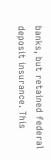banks, but retained federal deposit insurance. This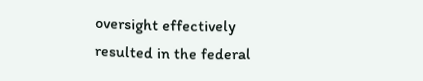oversight effectively resulted in the federal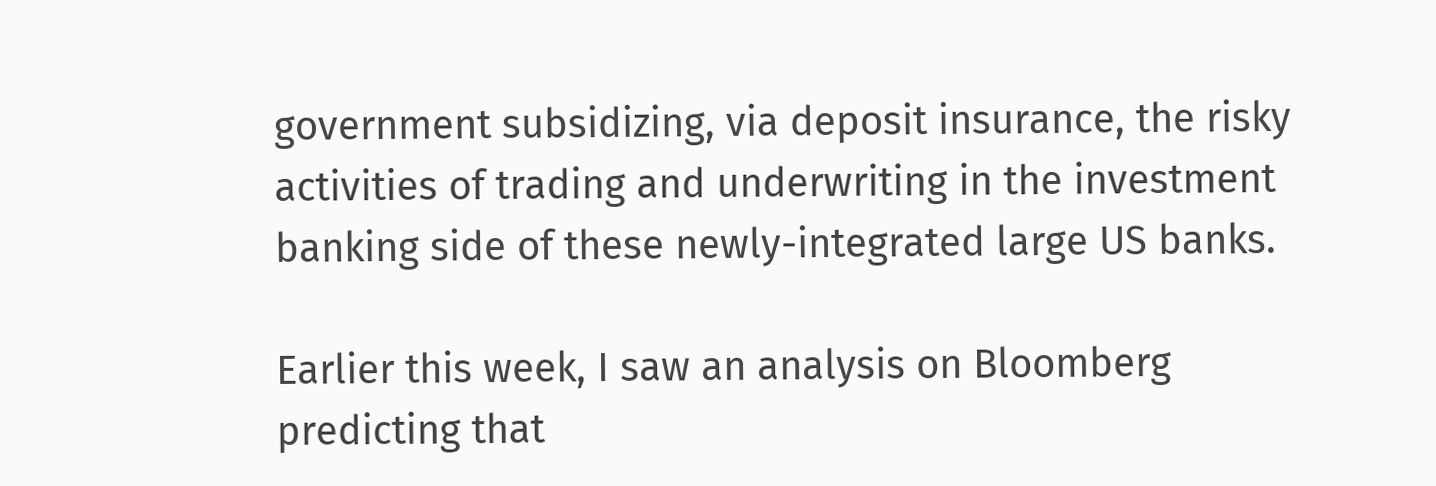government subsidizing, via deposit insurance, the risky activities of trading and underwriting in the investment banking side of these newly-integrated large US banks.

Earlier this week, I saw an analysis on Bloomberg predicting that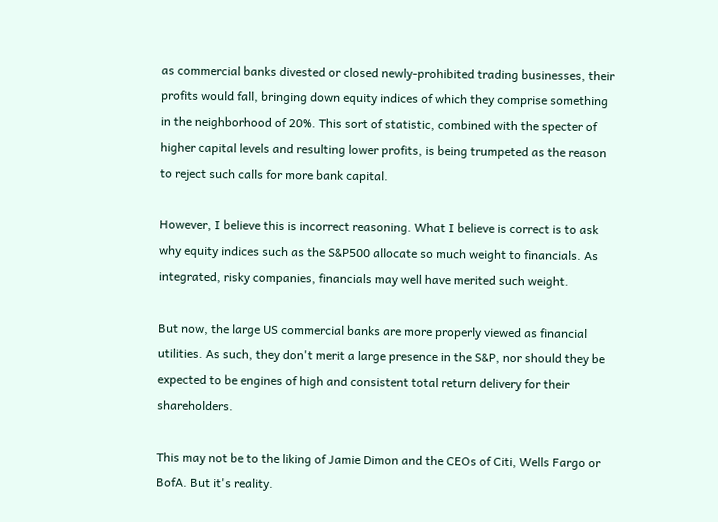as commercial banks divested or closed newly-prohibited trading businesses, their profits would fall, bringing down equity indices of which they comprise something in the neighborhood of 20%. This sort of statistic, combined with the specter of higher capital levels and resulting lower profits, is being trumpeted as the reason to reject such calls for more bank capital.

However, I believe this is incorrect reasoning. What I believe is correct is to ask why equity indices such as the S&P500 allocate so much weight to financials. As integrated, risky companies, financials may well have merited such weight.

But now, the large US commercial banks are more properly viewed as financial utilities. As such, they don't merit a large presence in the S&P, nor should they be expected to be engines of high and consistent total return delivery for their shareholders.

This may not be to the liking of Jamie Dimon and the CEOs of Citi, Wells Fargo or BofA. But it's reality.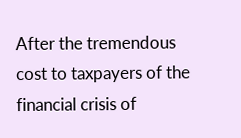After the tremendous cost to taxpayers of the financial crisis of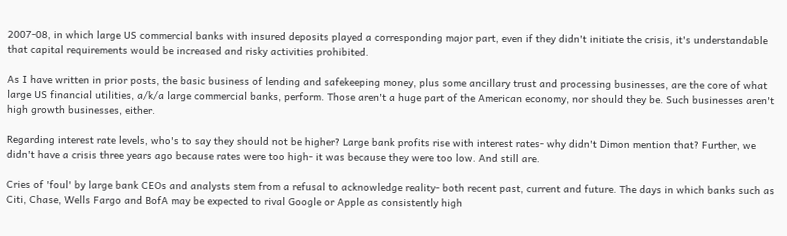2007-08, in which large US commercial banks with insured deposits played a corresponding major part, even if they didn't initiate the crisis, it's understandable that capital requirements would be increased and risky activities prohibited.

As I have written in prior posts, the basic business of lending and safekeeping money, plus some ancillary trust and processing businesses, are the core of what large US financial utilities, a/k/a large commercial banks, perform. Those aren't a huge part of the American economy, nor should they be. Such businesses aren't high growth businesses, either.

Regarding interest rate levels, who's to say they should not be higher? Large bank profits rise with interest rates- why didn't Dimon mention that? Further, we didn't have a crisis three years ago because rates were too high- it was because they were too low. And still are.

Cries of 'foul' by large bank CEOs and analysts stem from a refusal to acknowledge reality- both recent past, current and future. The days in which banks such as Citi, Chase, Wells Fargo and BofA may be expected to rival Google or Apple as consistently high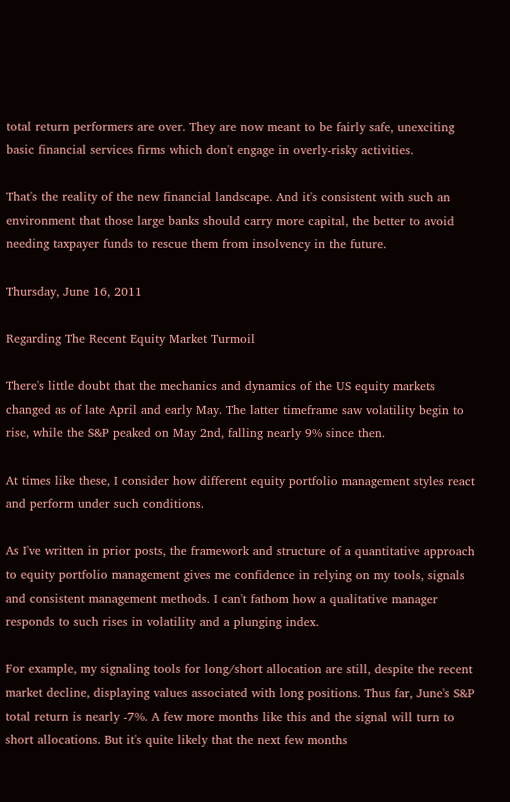total return performers are over. They are now meant to be fairly safe, unexciting basic financial services firms which don't engage in overly-risky activities.

That's the reality of the new financial landscape. And it's consistent with such an environment that those large banks should carry more capital, the better to avoid needing taxpayer funds to rescue them from insolvency in the future.

Thursday, June 16, 2011

Regarding The Recent Equity Market Turmoil

There's little doubt that the mechanics and dynamics of the US equity markets changed as of late April and early May. The latter timeframe saw volatility begin to rise, while the S&P peaked on May 2nd, falling nearly 9% since then.

At times like these, I consider how different equity portfolio management styles react and perform under such conditions.

As I've written in prior posts, the framework and structure of a quantitative approach to equity portfolio management gives me confidence in relying on my tools, signals and consistent management methods. I can't fathom how a qualitative manager responds to such rises in volatility and a plunging index.

For example, my signaling tools for long/short allocation are still, despite the recent market decline, displaying values associated with long positions. Thus far, June's S&P total return is nearly -7%. A few more months like this and the signal will turn to short allocations. But it's quite likely that the next few months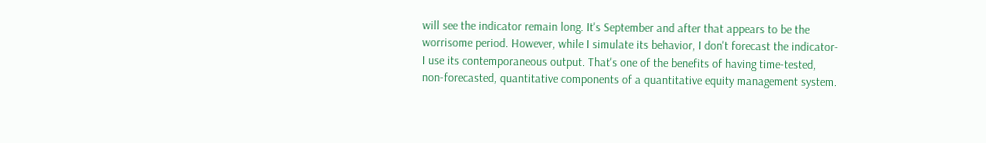will see the indicator remain long. It's September and after that appears to be the worrisome period. However, while I simulate its behavior, I don't forecast the indicator- I use its contemporaneous output. That's one of the benefits of having time-tested, non-forecasted, quantitative components of a quantitative equity management system.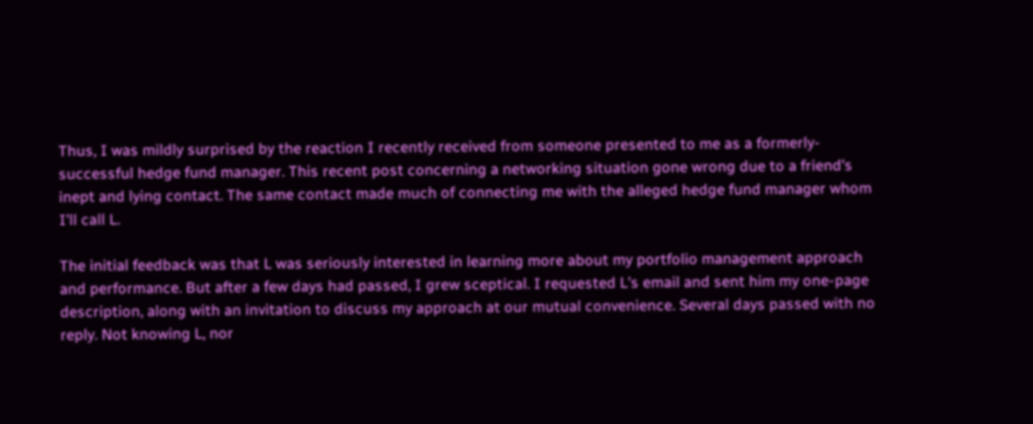Thus, I was mildly surprised by the reaction I recently received from someone presented to me as a formerly-successful hedge fund manager. This recent post concerning a networking situation gone wrong due to a friend's inept and lying contact. The same contact made much of connecting me with the alleged hedge fund manager whom I'll call L.

The initial feedback was that L was seriously interested in learning more about my portfolio management approach and performance. But after a few days had passed, I grew sceptical. I requested L's email and sent him my one-page description, along with an invitation to discuss my approach at our mutual convenience. Several days passed with no reply. Not knowing L, nor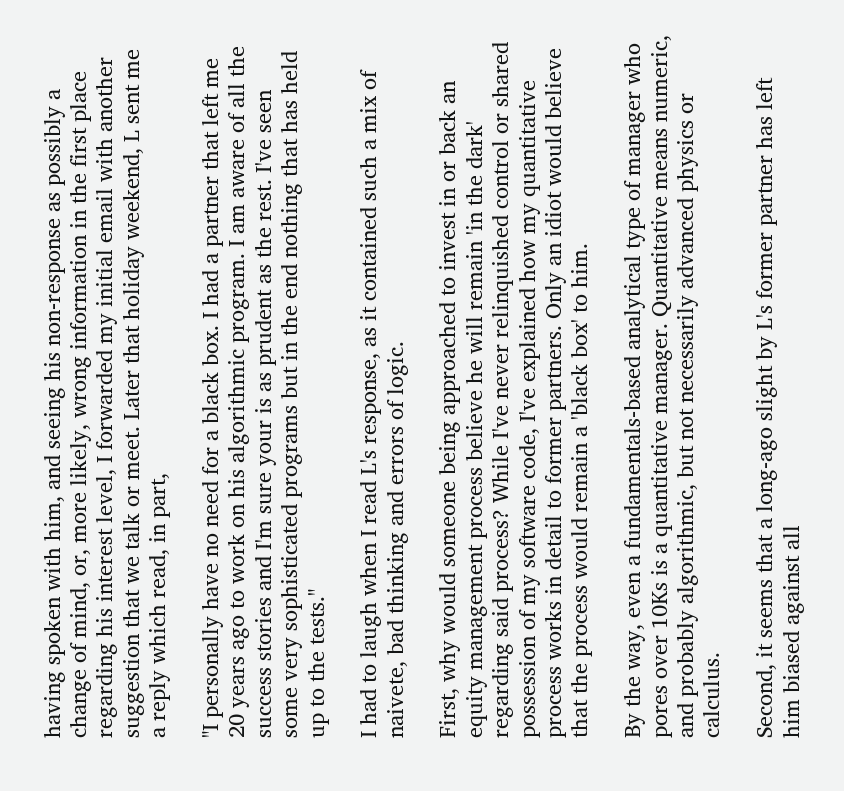having spoken with him, and seeing his non-response as possibly a change of mind, or, more likely, wrong information in the first place regarding his interest level, I forwarded my initial email with another suggestion that we talk or meet. Later that holiday weekend, L sent me a reply which read, in part,

"I personally have no need for a black box. I had a partner that left me 20 years ago to work on his algorithmic program. I am aware of all the success stories and I'm sure your is as prudent as the rest. I've seen some very sophisticated programs but in the end nothing that has held up to the tests."

I had to laugh when I read L's response, as it contained such a mix of naivete, bad thinking and errors of logic.

First, why would someone being approached to invest in or back an equity management process believe he will remain 'in the dark' regarding said process? While I've never relinquished control or shared possession of my software code, I've explained how my quantitative process works in detail to former partners. Only an idiot would believe that the process would remain a 'black box' to him.

By the way, even a fundamentals-based analytical type of manager who pores over 10Ks is a quantitative manager. Quantitative means numeric, and probably algorithmic, but not necessarily advanced physics or calculus.

Second, it seems that a long-ago slight by L's former partner has left him biased against all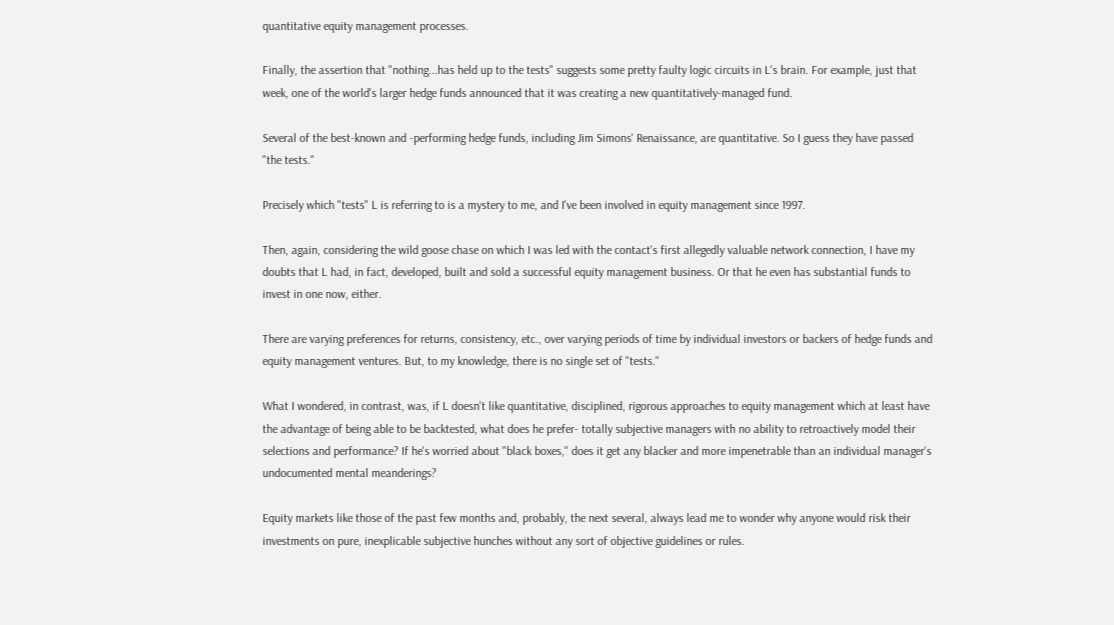quantitative equity management processes.

Finally, the assertion that "nothing...has held up to the tests" suggests some pretty faulty logic circuits in L's brain. For example, just that week, one of the world's larger hedge funds announced that it was creating a new quantitatively-managed fund.

Several of the best-known and -performing hedge funds, including Jim Simons' Renaissance, are quantitative. So I guess they have passed "the tests."

Precisely which "tests" L is referring to is a mystery to me, and I've been involved in equity management since 1997.

Then, again, considering the wild goose chase on which I was led with the contact's first allegedly valuable network connection, I have my doubts that L had, in fact, developed, built and sold a successful equity management business. Or that he even has substantial funds to invest in one now, either.

There are varying preferences for returns, consistency, etc., over varying periods of time by individual investors or backers of hedge funds and equity management ventures. But, to my knowledge, there is no single set of "tests."

What I wondered, in contrast, was, if L doesn't like quantitative, disciplined, rigorous approaches to equity management which at least have the advantage of being able to be backtested, what does he prefer- totally subjective managers with no ability to retroactively model their selections and performance? If he's worried about "black boxes," does it get any blacker and more impenetrable than an individual manager's undocumented mental meanderings?

Equity markets like those of the past few months and, probably, the next several, always lead me to wonder why anyone would risk their investments on pure, inexplicable subjective hunches without any sort of objective guidelines or rules.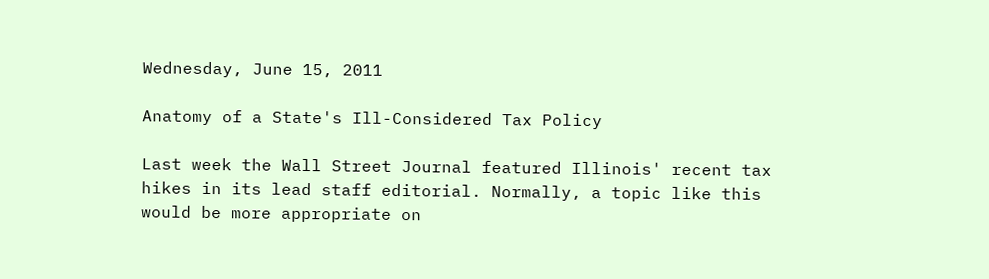Wednesday, June 15, 2011

Anatomy of a State's Ill-Considered Tax Policy

Last week the Wall Street Journal featured Illinois' recent tax hikes in its lead staff editorial. Normally, a topic like this would be more appropriate on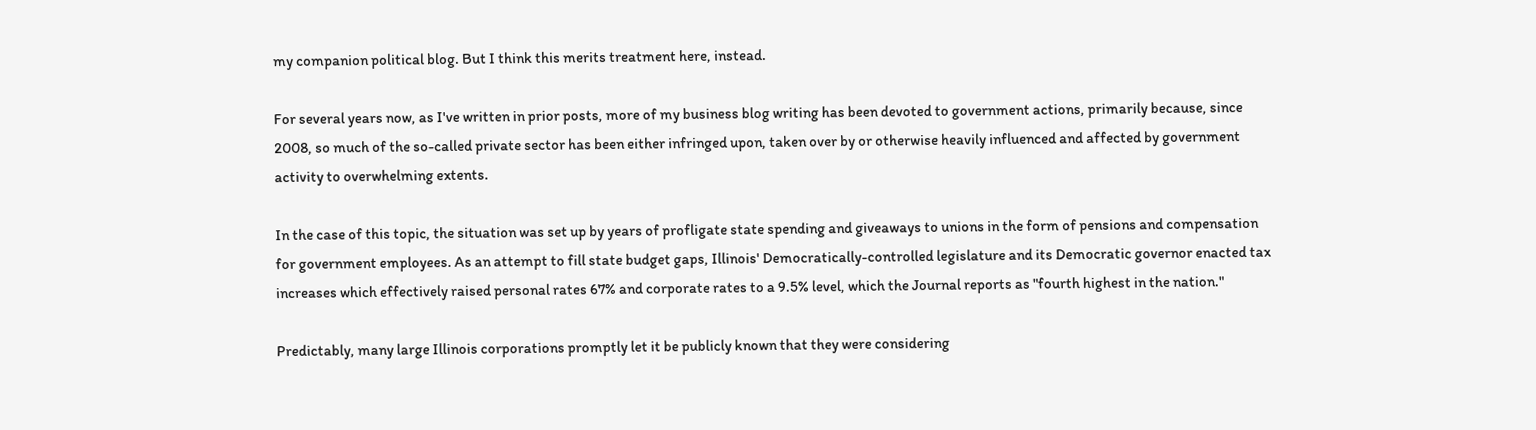my companion political blog. But I think this merits treatment here, instead.

For several years now, as I've written in prior posts, more of my business blog writing has been devoted to government actions, primarily because, since 2008, so much of the so-called private sector has been either infringed upon, taken over by or otherwise heavily influenced and affected by government activity to overwhelming extents.

In the case of this topic, the situation was set up by years of profligate state spending and giveaways to unions in the form of pensions and compensation for government employees. As an attempt to fill state budget gaps, Illinois' Democratically-controlled legislature and its Democratic governor enacted tax increases which effectively raised personal rates 67% and corporate rates to a 9.5% level, which the Journal reports as "fourth highest in the nation."

Predictably, many large Illinois corporations promptly let it be publicly known that they were considering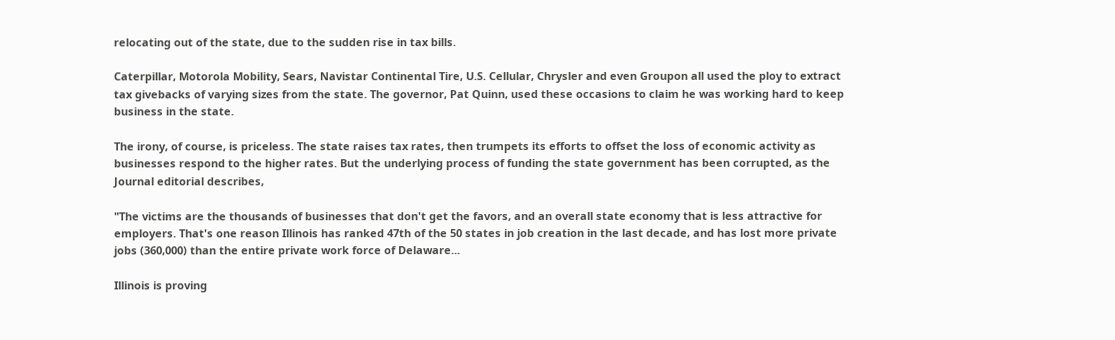relocating out of the state, due to the sudden rise in tax bills.

Caterpillar, Motorola Mobility, Sears, Navistar Continental Tire, U.S. Cellular, Chrysler and even Groupon all used the ploy to extract tax givebacks of varying sizes from the state. The governor, Pat Quinn, used these occasions to claim he was working hard to keep business in the state.

The irony, of course, is priceless. The state raises tax rates, then trumpets its efforts to offset the loss of economic activity as businesses respond to the higher rates. But the underlying process of funding the state government has been corrupted, as the Journal editorial describes,

"The victims are the thousands of businesses that don't get the favors, and an overall state economy that is less attractive for employers. That's one reason Illinois has ranked 47th of the 50 states in job creation in the last decade, and has lost more private jobs (360,000) than the entire private work force of Delaware...

Illinois is proving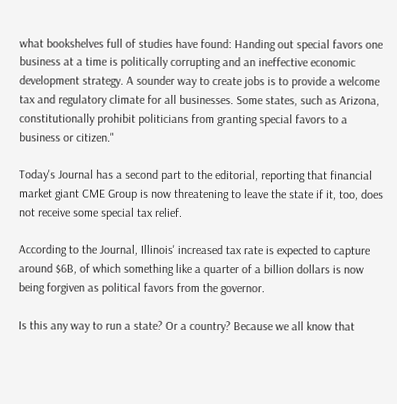what bookshelves full of studies have found: Handing out special favors one business at a time is politically corrupting and an ineffective economic development strategy. A sounder way to create jobs is to provide a welcome tax and regulatory climate for all businesses. Some states, such as Arizona, constitutionally prohibit politicians from granting special favors to a business or citizen."

Today's Journal has a second part to the editorial, reporting that financial market giant CME Group is now threatening to leave the state if it, too, does not receive some special tax relief.

According to the Journal, Illinois' increased tax rate is expected to capture around $6B, of which something like a quarter of a billion dollars is now being forgiven as political favors from the governor.

Is this any way to run a state? Or a country? Because we all know that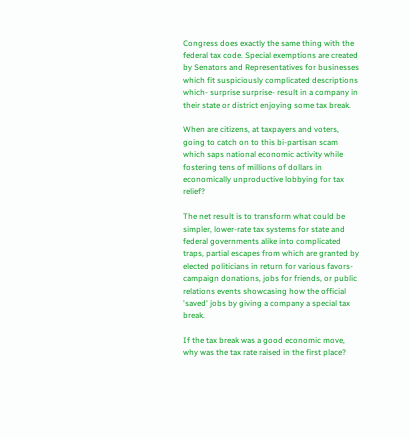Congress does exactly the same thing with the federal tax code. Special exemptions are created by Senators and Representatives for businesses which fit suspiciously complicated descriptions which- surprise surprise- result in a company in their state or district enjoying some tax break.

When are citizens, at taxpayers and voters, going to catch on to this bi-partisan scam which saps national economic activity while fostering tens of millions of dollars in economically unproductive lobbying for tax relief?

The net result is to transform what could be simpler, lower-rate tax systems for state and federal governments alike into complicated traps, partial escapes from which are granted by elected politicians in return for various favors- campaign donations, jobs for friends, or public relations events showcasing how the official 'saved' jobs by giving a company a special tax break.

If the tax break was a good economic move, why was the tax rate raised in the first place?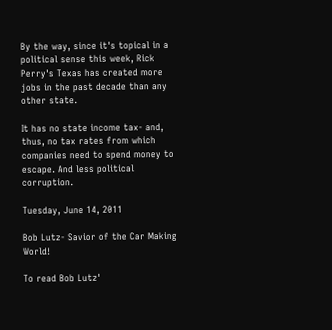By the way, since it's topical in a political sense this week, Rick Perry's Texas has created more jobs in the past decade than any other state.

It has no state income tax- and, thus, no tax rates from which companies need to spend money to escape. And less political corruption.

Tuesday, June 14, 2011

Bob Lutz- Savior of the Car Making World!

To read Bob Lutz'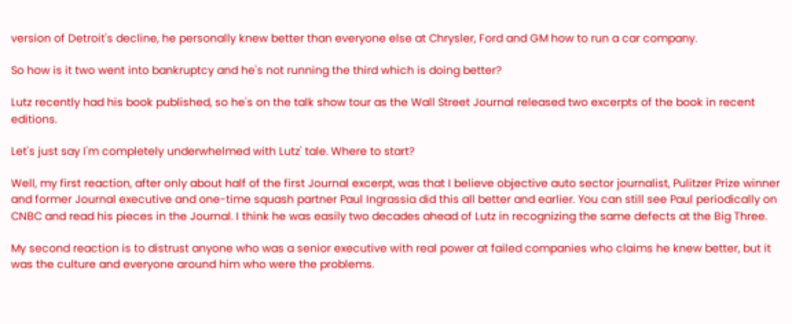version of Detroit's decline, he personally knew better than everyone else at Chrysler, Ford and GM how to run a car company.

So how is it two went into bankruptcy and he's not running the third which is doing better?

Lutz recently had his book published, so he's on the talk show tour as the Wall Street Journal released two excerpts of the book in recent editions.

Let's just say I'm completely underwhelmed with Lutz' tale. Where to start?

Well, my first reaction, after only about half of the first Journal excerpt, was that I believe objective auto sector journalist, Pulitzer Prize winner and former Journal executive and one-time squash partner Paul Ingrassia did this all better and earlier. You can still see Paul periodically on CNBC and read his pieces in the Journal. I think he was easily two decades ahead of Lutz in recognizing the same defects at the Big Three.

My second reaction is to distrust anyone who was a senior executive with real power at failed companies who claims he knew better, but it was the culture and everyone around him who were the problems.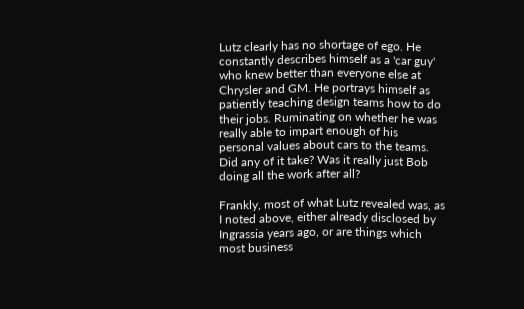Lutz clearly has no shortage of ego. He constantly describes himself as a 'car guy' who knew better than everyone else at Chrysler and GM. He portrays himself as patiently teaching design teams how to do their jobs. Ruminating on whether he was really able to impart enough of his personal values about cars to the teams. Did any of it take? Was it really just Bob doing all the work after all?

Frankly, most of what Lutz revealed was, as I noted above, either already disclosed by Ingrassia years ago, or are things which most business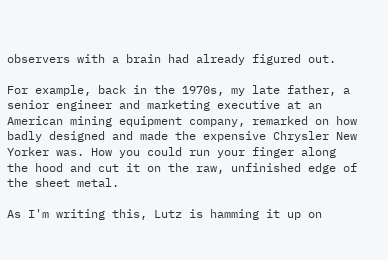observers with a brain had already figured out.

For example, back in the 1970s, my late father, a senior engineer and marketing executive at an American mining equipment company, remarked on how badly designed and made the expensive Chrysler New Yorker was. How you could run your finger along the hood and cut it on the raw, unfinished edge of the sheet metal.

As I'm writing this, Lutz is hamming it up on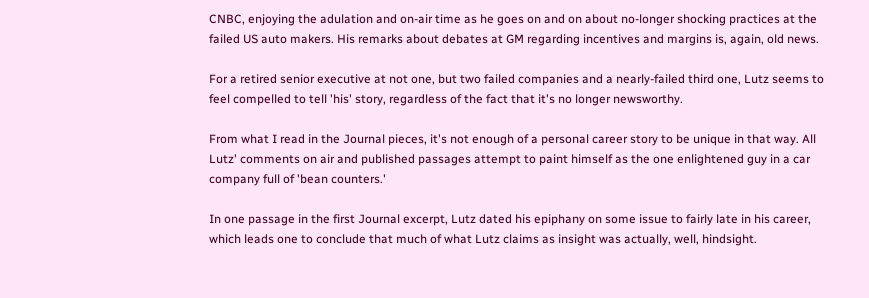CNBC, enjoying the adulation and on-air time as he goes on and on about no-longer shocking practices at the failed US auto makers. His remarks about debates at GM regarding incentives and margins is, again, old news.

For a retired senior executive at not one, but two failed companies and a nearly-failed third one, Lutz seems to feel compelled to tell 'his' story, regardless of the fact that it's no longer newsworthy.

From what I read in the Journal pieces, it's not enough of a personal career story to be unique in that way. All Lutz' comments on air and published passages attempt to paint himself as the one enlightened guy in a car company full of 'bean counters.'

In one passage in the first Journal excerpt, Lutz dated his epiphany on some issue to fairly late in his career, which leads one to conclude that much of what Lutz claims as insight was actually, well, hindsight.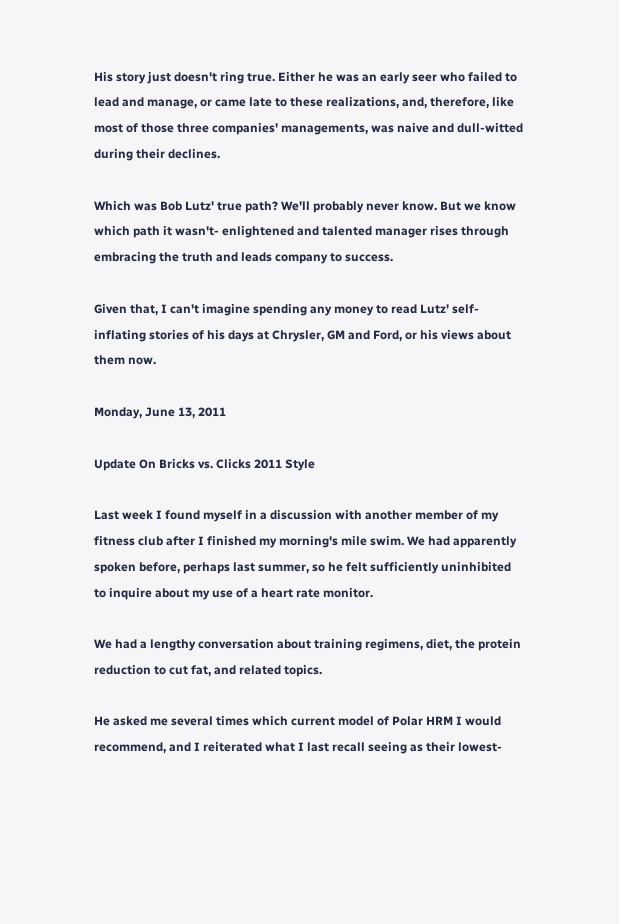His story just doesn't ring true. Either he was an early seer who failed to lead and manage, or came late to these realizations, and, therefore, like most of those three companies' managements, was naive and dull-witted during their declines.

Which was Bob Lutz' true path? We'll probably never know. But we know which path it wasn't- enlightened and talented manager rises through embracing the truth and leads company to success.

Given that, I can't imagine spending any money to read Lutz' self-inflating stories of his days at Chrysler, GM and Ford, or his views about them now.

Monday, June 13, 2011

Update On Bricks vs. Clicks 2011 Style

Last week I found myself in a discussion with another member of my fitness club after I finished my morning's mile swim. We had apparently spoken before, perhaps last summer, so he felt sufficiently uninhibited to inquire about my use of a heart rate monitor.

We had a lengthy conversation about training regimens, diet, the protein reduction to cut fat, and related topics.

He asked me several times which current model of Polar HRM I would recommend, and I reiterated what I last recall seeing as their lowest-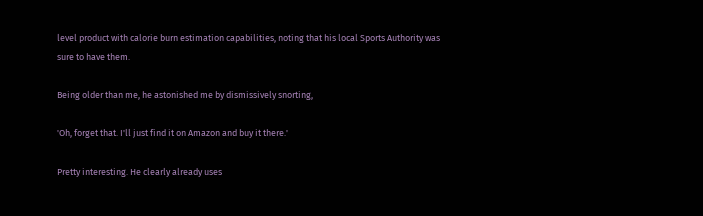level product with calorie burn estimation capabilities, noting that his local Sports Authority was sure to have them.

Being older than me, he astonished me by dismissively snorting,

'Oh, forget that. I'll just find it on Amazon and buy it there.'

Pretty interesting. He clearly already uses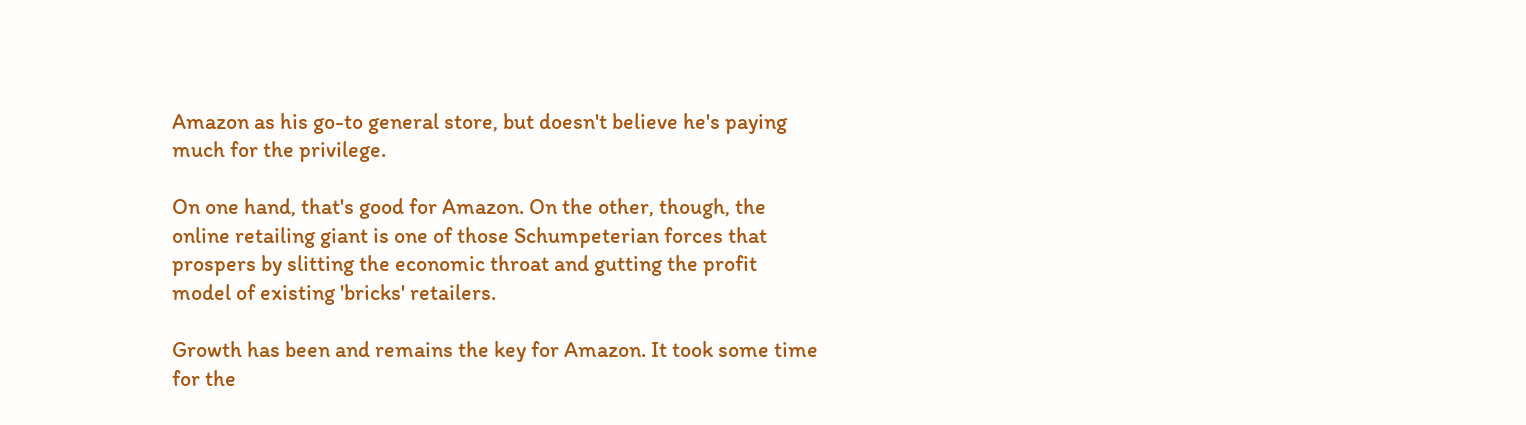Amazon as his go-to general store, but doesn't believe he's paying much for the privilege.

On one hand, that's good for Amazon. On the other, though, the online retailing giant is one of those Schumpeterian forces that prospers by slitting the economic throat and gutting the profit model of existing 'bricks' retailers.

Growth has been and remains the key for Amazon. It took some time for the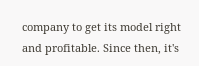company to get its model right and profitable. Since then, it's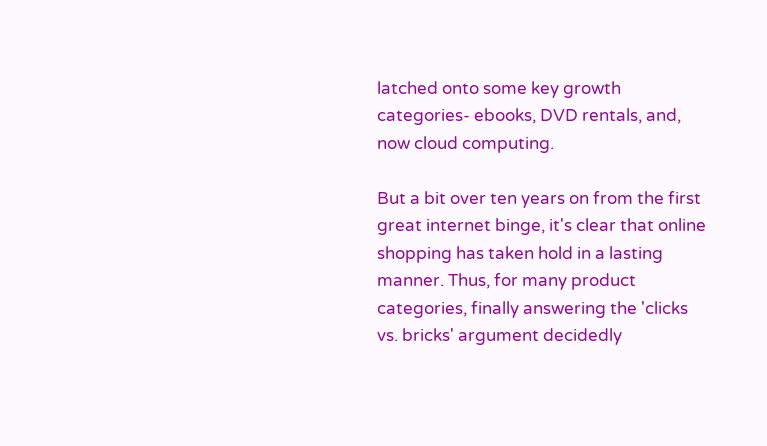latched onto some key growth categories- ebooks, DVD rentals, and, now cloud computing.

But a bit over ten years on from the first great internet binge, it's clear that online shopping has taken hold in a lasting manner. Thus, for many product categories, finally answering the 'clicks vs. bricks' argument decidedly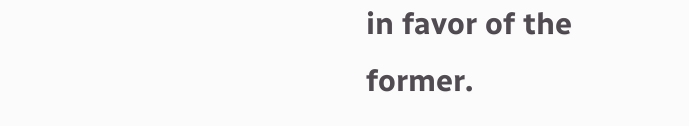in favor of the former.